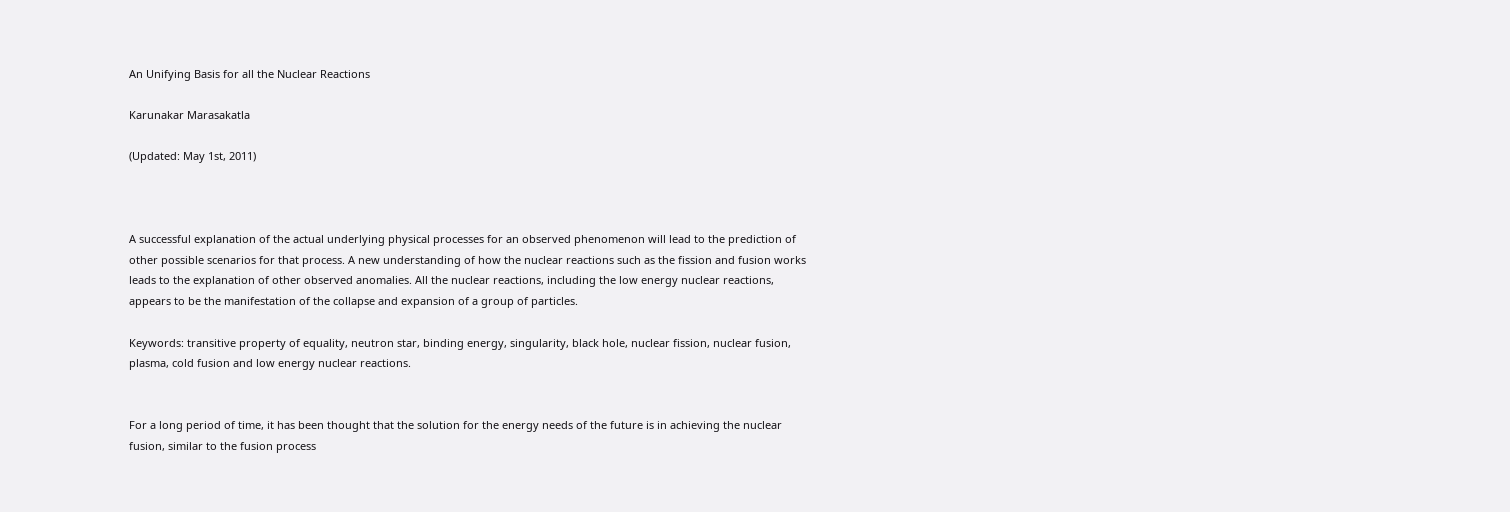An Unifying Basis for all the Nuclear Reactions

Karunakar Marasakatla

(Updated: May 1st, 2011)



A successful explanation of the actual underlying physical processes for an observed phenomenon will lead to the prediction of other possible scenarios for that process. A new understanding of how the nuclear reactions such as the fission and fusion works leads to the explanation of other observed anomalies. All the nuclear reactions, including the low energy nuclear reactions, appears to be the manifestation of the collapse and expansion of a group of particles.

Keywords: transitive property of equality, neutron star, binding energy, singularity, black hole, nuclear fission, nuclear fusion, plasma, cold fusion and low energy nuclear reactions.


For a long period of time, it has been thought that the solution for the energy needs of the future is in achieving the nuclear fusion, similar to the fusion process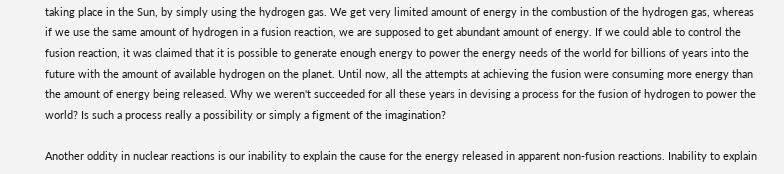taking place in the Sun, by simply using the hydrogen gas. We get very limited amount of energy in the combustion of the hydrogen gas, whereas if we use the same amount of hydrogen in a fusion reaction, we are supposed to get abundant amount of energy. If we could able to control the fusion reaction, it was claimed that it is possible to generate enough energy to power the energy needs of the world for billions of years into the future with the amount of available hydrogen on the planet. Until now, all the attempts at achieving the fusion were consuming more energy than the amount of energy being released. Why we weren't succeeded for all these years in devising a process for the fusion of hydrogen to power the world? Is such a process really a possibility or simply a figment of the imagination?

Another oddity in nuclear reactions is our inability to explain the cause for the energy released in apparent non-fusion reactions. Inability to explain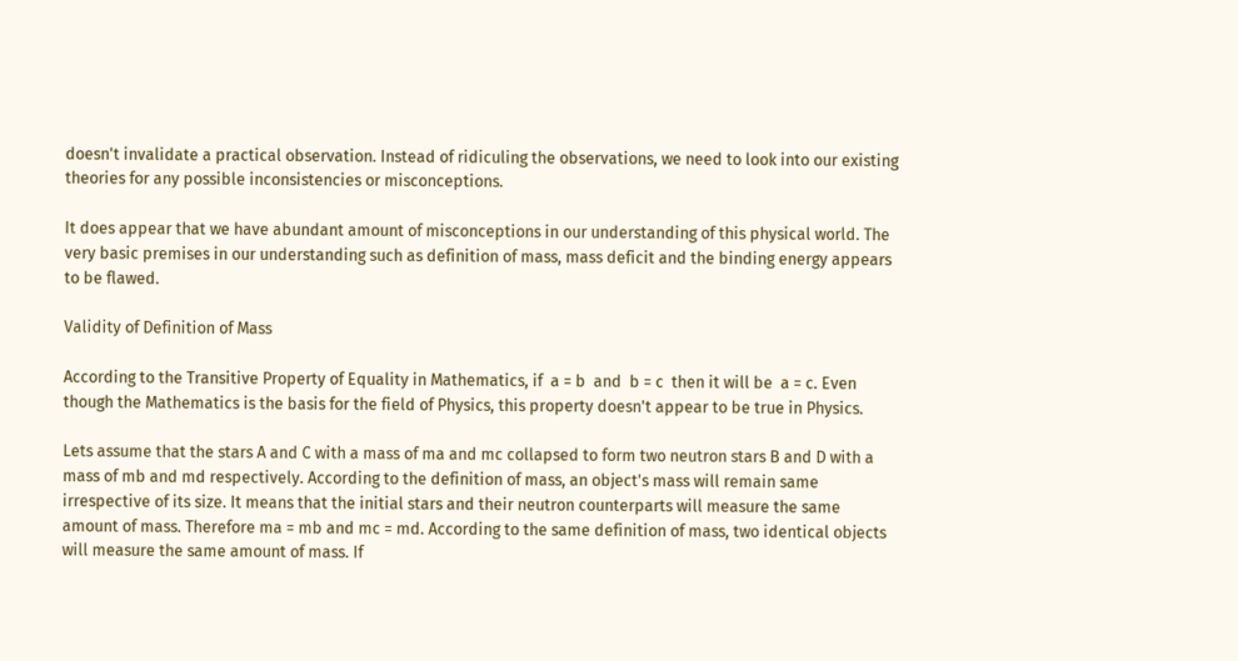doesn't invalidate a practical observation. Instead of ridiculing the observations, we need to look into our existing theories for any possible inconsistencies or misconceptions.

It does appear that we have abundant amount of misconceptions in our understanding of this physical world. The very basic premises in our understanding such as definition of mass, mass deficit and the binding energy appears to be flawed.

Validity of Definition of Mass

According to the Transitive Property of Equality in Mathematics, if  a = b  and  b = c  then it will be  a = c. Even though the Mathematics is the basis for the field of Physics, this property doesn't appear to be true in Physics.

Lets assume that the stars A and C with a mass of ma and mc collapsed to form two neutron stars B and D with a mass of mb and md respectively. According to the definition of mass, an object's mass will remain same irrespective of its size. It means that the initial stars and their neutron counterparts will measure the same amount of mass. Therefore ma = mb and mc = md. According to the same definition of mass, two identical objects will measure the same amount of mass. If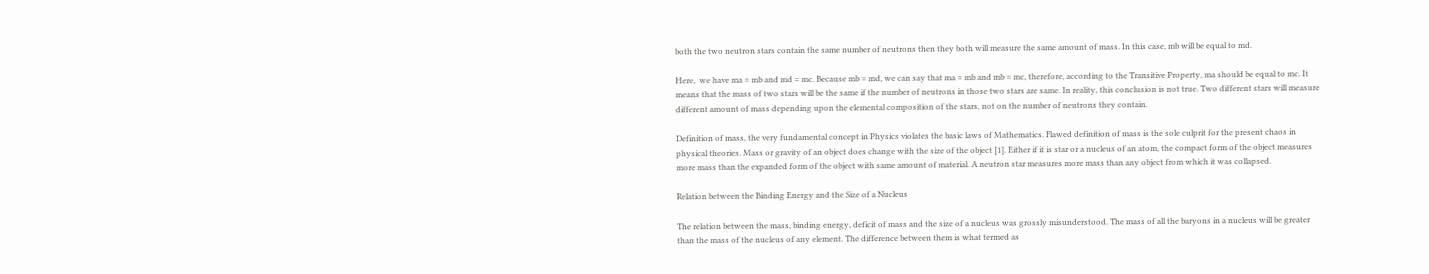both the two neutron stars contain the same number of neutrons then they both will measure the same amount of mass. In this case, mb will be equal to md.

Here,  we have ma = mb and md = mc. Because mb = md, we can say that ma = mb and mb = mc, therefore, according to the Transitive Property, ma should be equal to mc. It means that the mass of two stars will be the same if the number of neutrons in those two stars are same. In reality, this conclusion is not true. Two different stars will measure different amount of mass depending upon the elemental composition of the stars, not on the number of neutrons they contain.

Definition of mass, the very fundamental concept in Physics violates the basic laws of Mathematics. Flawed definition of mass is the sole culprit for the present chaos in physical theories. Mass or gravity of an object does change with the size of the object [1]. Either if it is star or a nucleus of an atom, the compact form of the object measures more mass than the expanded form of the object with same amount of material. A neutron star measures more mass than any object from which it was collapsed.

Relation between the Binding Energy and the Size of a Nucleus

The relation between the mass, binding energy, deficit of mass and the size of a nucleus was grossly misunderstood. The mass of all the baryons in a nucleus will be greater than the mass of the nucleus of any element. The difference between them is what termed as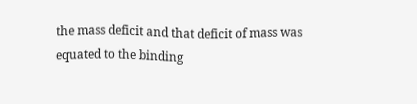the mass deficit and that deficit of mass was equated to the binding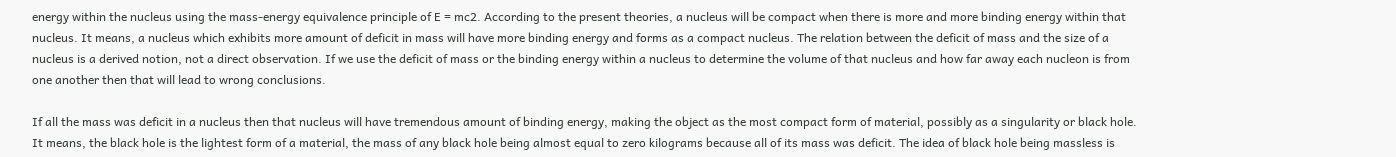energy within the nucleus using the mass-energy equivalence principle of E = mc2. According to the present theories, a nucleus will be compact when there is more and more binding energy within that nucleus. It means, a nucleus which exhibits more amount of deficit in mass will have more binding energy and forms as a compact nucleus. The relation between the deficit of mass and the size of a nucleus is a derived notion, not a direct observation. If we use the deficit of mass or the binding energy within a nucleus to determine the volume of that nucleus and how far away each nucleon is from one another then that will lead to wrong conclusions.

If all the mass was deficit in a nucleus then that nucleus will have tremendous amount of binding energy, making the object as the most compact form of material, possibly as a singularity or black hole. It means, the black hole is the lightest form of a material, the mass of any black hole being almost equal to zero kilograms because all of its mass was deficit. The idea of black hole being massless is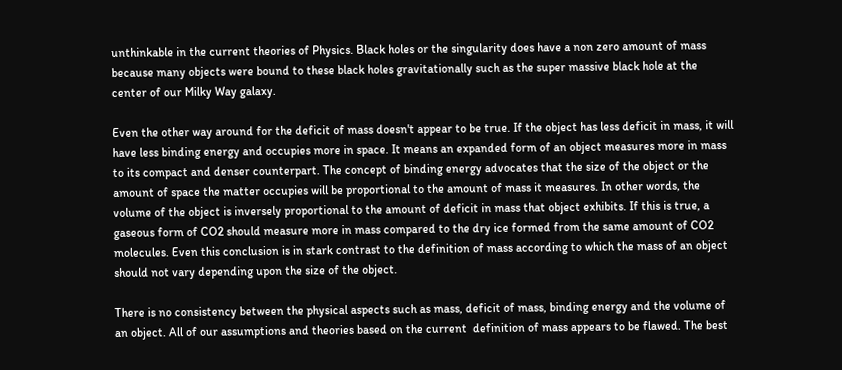unthinkable in the current theories of Physics. Black holes or the singularity does have a non zero amount of mass because many objects were bound to these black holes gravitationally such as the super massive black hole at the center of our Milky Way galaxy.

Even the other way around for the deficit of mass doesn't appear to be true. If the object has less deficit in mass, it will have less binding energy and occupies more in space. It means an expanded form of an object measures more in mass to its compact and denser counterpart. The concept of binding energy advocates that the size of the object or the amount of space the matter occupies will be proportional to the amount of mass it measures. In other words, the volume of the object is inversely proportional to the amount of deficit in mass that object exhibits. If this is true, a gaseous form of CO2 should measure more in mass compared to the dry ice formed from the same amount of CO2 molecules. Even this conclusion is in stark contrast to the definition of mass according to which the mass of an object should not vary depending upon the size of the object.

There is no consistency between the physical aspects such as mass, deficit of mass, binding energy and the volume of an object. All of our assumptions and theories based on the current  definition of mass appears to be flawed. The best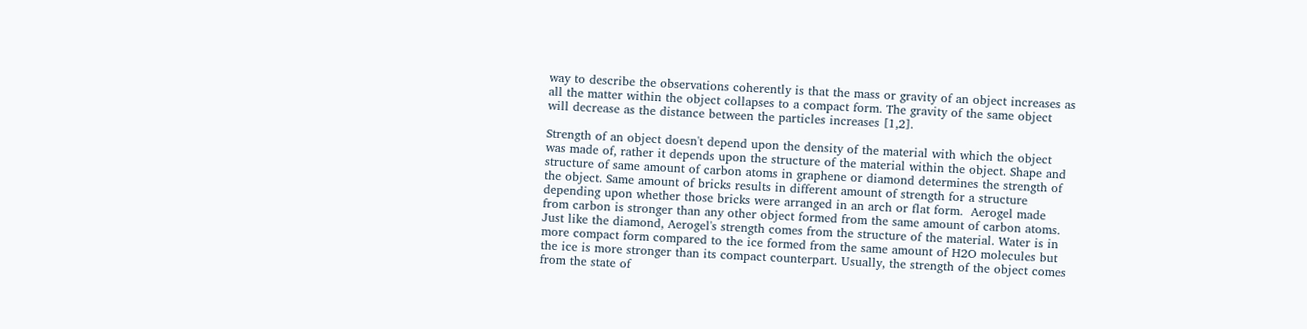way to describe the observations coherently is that the mass or gravity of an object increases as all the matter within the object collapses to a compact form. The gravity of the same object will decrease as the distance between the particles increases [1,2].

Strength of an object doesn't depend upon the density of the material with which the object was made of, rather it depends upon the structure of the material within the object. Shape and structure of same amount of carbon atoms in graphene or diamond determines the strength of the object. Same amount of bricks results in different amount of strength for a structure depending upon whether those bricks were arranged in an arch or flat form.  Aerogel made from carbon is stronger than any other object formed from the same amount of carbon atoms. Just like the diamond, Aerogel's strength comes from the structure of the material. Water is in more compact form compared to the ice formed from the same amount of H2O molecules but the ice is more stronger than its compact counterpart. Usually, the strength of the object comes from the state of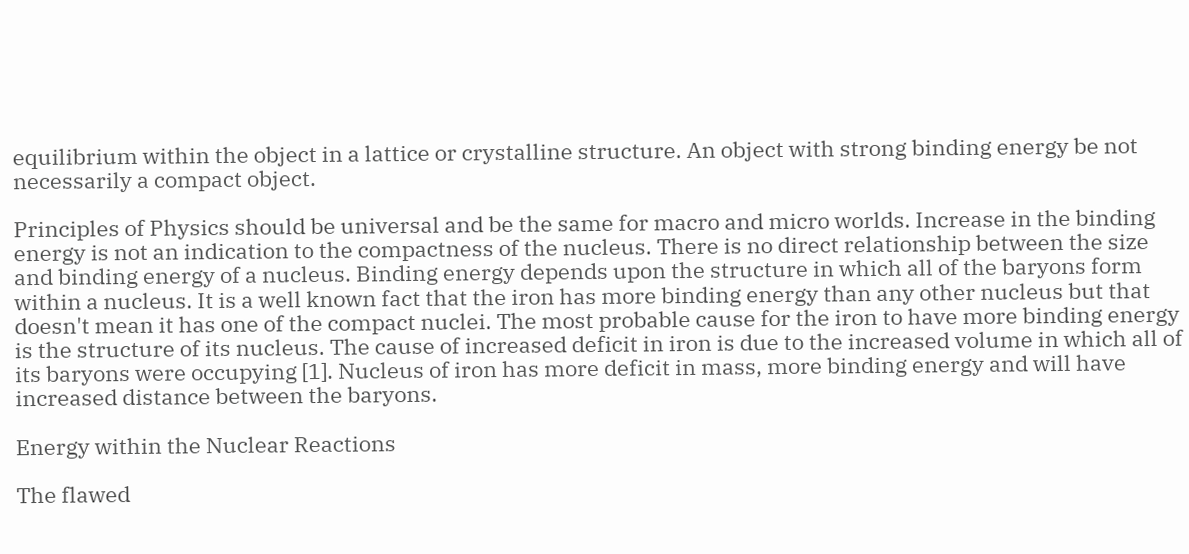equilibrium within the object in a lattice or crystalline structure. An object with strong binding energy be not necessarily a compact object.

Principles of Physics should be universal and be the same for macro and micro worlds. Increase in the binding energy is not an indication to the compactness of the nucleus. There is no direct relationship between the size and binding energy of a nucleus. Binding energy depends upon the structure in which all of the baryons form within a nucleus. It is a well known fact that the iron has more binding energy than any other nucleus but that doesn't mean it has one of the compact nuclei. The most probable cause for the iron to have more binding energy is the structure of its nucleus. The cause of increased deficit in iron is due to the increased volume in which all of its baryons were occupying [1]. Nucleus of iron has more deficit in mass, more binding energy and will have increased distance between the baryons.

Energy within the Nuclear Reactions

The flawed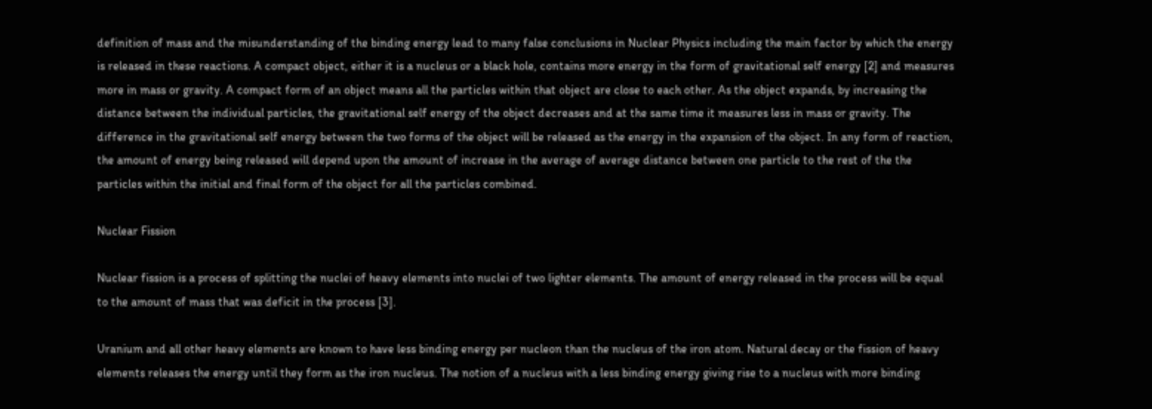definition of mass and the misunderstanding of the binding energy lead to many false conclusions in Nuclear Physics including the main factor by which the energy is released in these reactions. A compact object, either it is a nucleus or a black hole, contains more energy in the form of gravitational self energy [2] and measures more in mass or gravity. A compact form of an object means all the particles within that object are close to each other. As the object expands, by increasing the distance between the individual particles, the gravitational self energy of the object decreases and at the same time it measures less in mass or gravity. The difference in the gravitational self energy between the two forms of the object will be released as the energy in the expansion of the object. In any form of reaction, the amount of energy being released will depend upon the amount of increase in the average of average distance between one particle to the rest of the the particles within the initial and final form of the object for all the particles combined.

Nuclear Fission

Nuclear fission is a process of splitting the nuclei of heavy elements into nuclei of two lighter elements. The amount of energy released in the process will be equal to the amount of mass that was deficit in the process [3].

Uranium and all other heavy elements are known to have less binding energy per nucleon than the nucleus of the iron atom. Natural decay or the fission of heavy elements releases the energy until they form as the iron nucleus. The notion of a nucleus with a less binding energy giving rise to a nucleus with more binding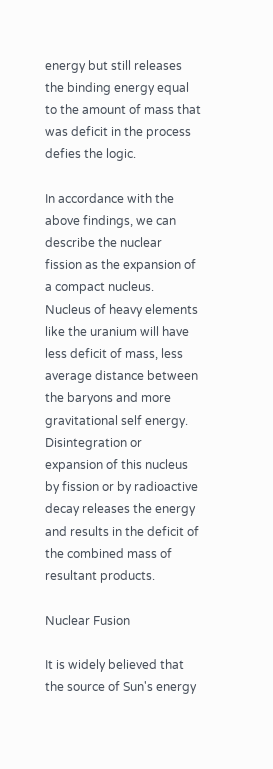energy but still releases the binding energy equal to the amount of mass that was deficit in the process defies the logic.

In accordance with the above findings, we can describe the nuclear fission as the expansion of a compact nucleus. Nucleus of heavy elements like the uranium will have less deficit of mass, less average distance between the baryons and more gravitational self energy. Disintegration or expansion of this nucleus by fission or by radioactive decay releases the energy and results in the deficit of the combined mass of resultant products.

Nuclear Fusion

It is widely believed that the source of Sun's energy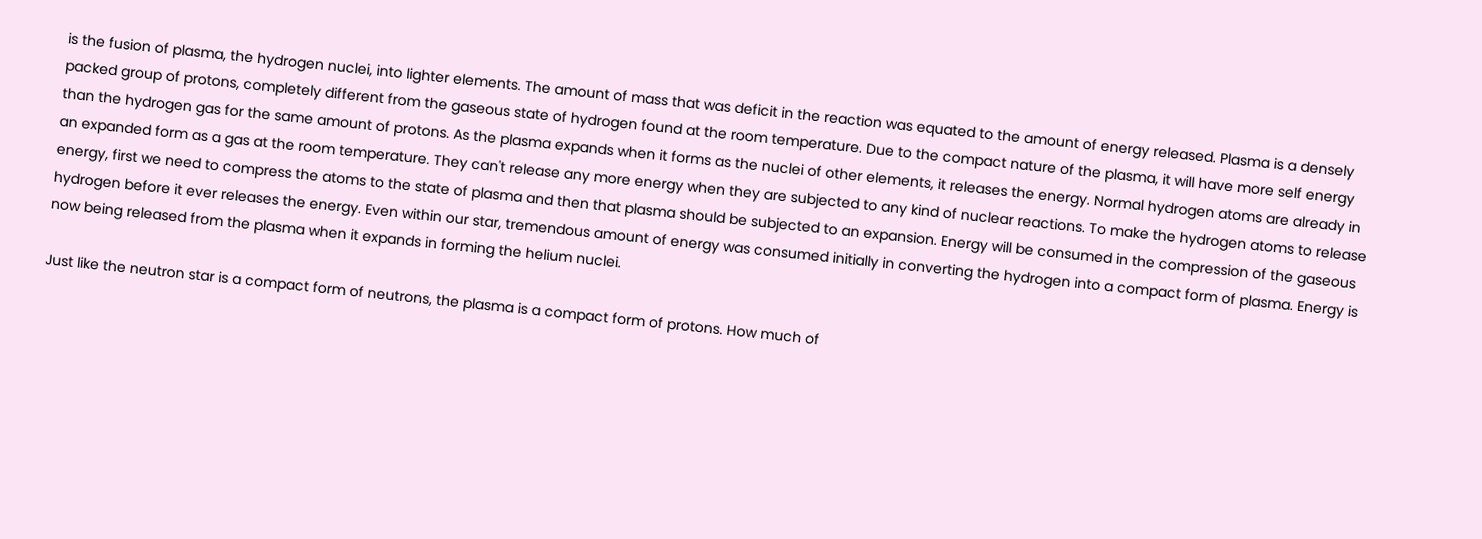is the fusion of plasma, the hydrogen nuclei, into lighter elements. The amount of mass that was deficit in the reaction was equated to the amount of energy released. Plasma is a densely packed group of protons, completely different from the gaseous state of hydrogen found at the room temperature. Due to the compact nature of the plasma, it will have more self energy than the hydrogen gas for the same amount of protons. As the plasma expands when it forms as the nuclei of other elements, it releases the energy. Normal hydrogen atoms are already in an expanded form as a gas at the room temperature. They can't release any more energy when they are subjected to any kind of nuclear reactions. To make the hydrogen atoms to release energy, first we need to compress the atoms to the state of plasma and then that plasma should be subjected to an expansion. Energy will be consumed in the compression of the gaseous hydrogen before it ever releases the energy. Even within our star, tremendous amount of energy was consumed initially in converting the hydrogen into a compact form of plasma. Energy is now being released from the plasma when it expands in forming the helium nuclei.

Just like the neutron star is a compact form of neutrons, the plasma is a compact form of protons. How much of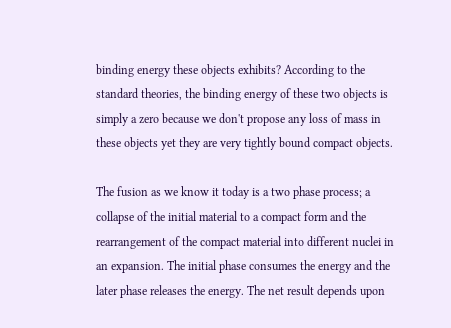binding energy these objects exhibits? According to the standard theories, the binding energy of these two objects is simply a zero because we don't propose any loss of mass in these objects yet they are very tightly bound compact objects.

The fusion as we know it today is a two phase process; a collapse of the initial material to a compact form and the rearrangement of the compact material into different nuclei in an expansion. The initial phase consumes the energy and the later phase releases the energy. The net result depends upon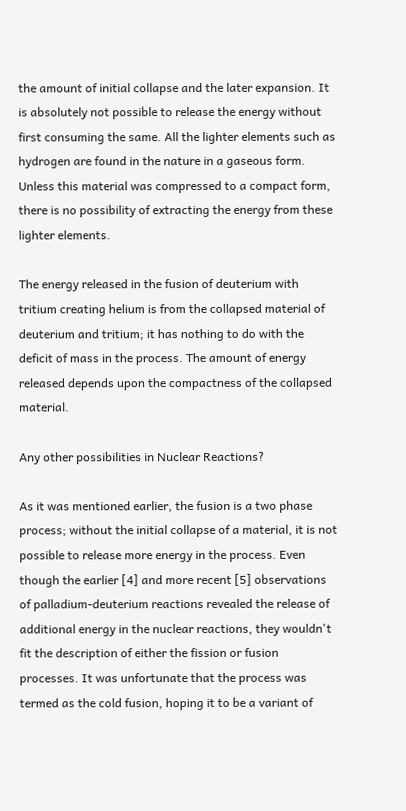the amount of initial collapse and the later expansion. It is absolutely not possible to release the energy without first consuming the same. All the lighter elements such as hydrogen are found in the nature in a gaseous form. Unless this material was compressed to a compact form, there is no possibility of extracting the energy from these lighter elements.

The energy released in the fusion of deuterium with tritium creating helium is from the collapsed material of deuterium and tritium; it has nothing to do with the deficit of mass in the process. The amount of energy released depends upon the compactness of the collapsed material.

Any other possibilities in Nuclear Reactions?

As it was mentioned earlier, the fusion is a two phase process; without the initial collapse of a material, it is not possible to release more energy in the process. Even though the earlier [4] and more recent [5] observations of palladium-deuterium reactions revealed the release of additional energy in the nuclear reactions, they wouldn't fit the description of either the fission or fusion processes. It was unfortunate that the process was termed as the cold fusion, hoping it to be a variant of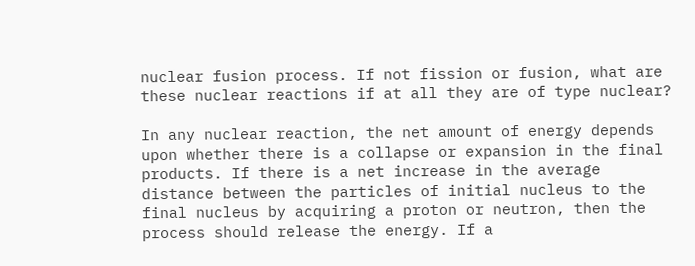nuclear fusion process. If not fission or fusion, what are these nuclear reactions if at all they are of type nuclear?

In any nuclear reaction, the net amount of energy depends upon whether there is a collapse or expansion in the final products. If there is a net increase in the average distance between the particles of initial nucleus to the final nucleus by acquiring a proton or neutron, then the process should release the energy. If a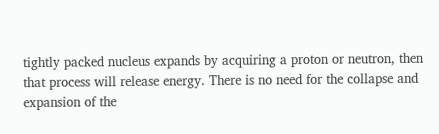tightly packed nucleus expands by acquiring a proton or neutron, then that process will release energy. There is no need for the collapse and expansion of the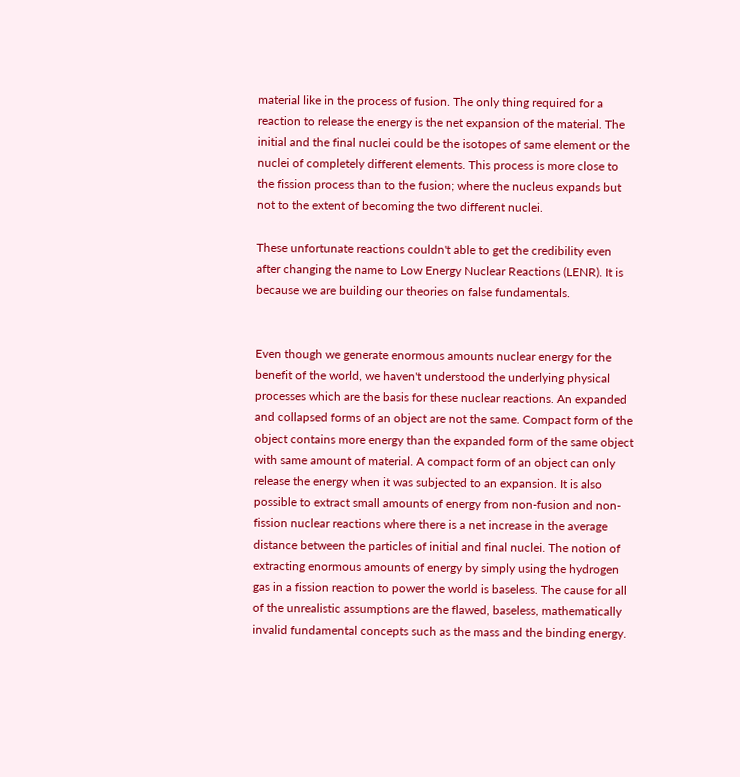material like in the process of fusion. The only thing required for a reaction to release the energy is the net expansion of the material. The initial and the final nuclei could be the isotopes of same element or the nuclei of completely different elements. This process is more close to the fission process than to the fusion; where the nucleus expands but not to the extent of becoming the two different nuclei.

These unfortunate reactions couldn't able to get the credibility even after changing the name to Low Energy Nuclear Reactions (LENR). It is because we are building our theories on false fundamentals.


Even though we generate enormous amounts nuclear energy for the benefit of the world, we haven't understood the underlying physical processes which are the basis for these nuclear reactions. An expanded and collapsed forms of an object are not the same. Compact form of the object contains more energy than the expanded form of the same object with same amount of material. A compact form of an object can only release the energy when it was subjected to an expansion. It is also possible to extract small amounts of energy from non-fusion and non-fission nuclear reactions where there is a net increase in the average distance between the particles of initial and final nuclei. The notion of extracting enormous amounts of energy by simply using the hydrogen gas in a fission reaction to power the world is baseless. The cause for all of the unrealistic assumptions are the flawed, baseless, mathematically invalid fundamental concepts such as the mass and the binding energy.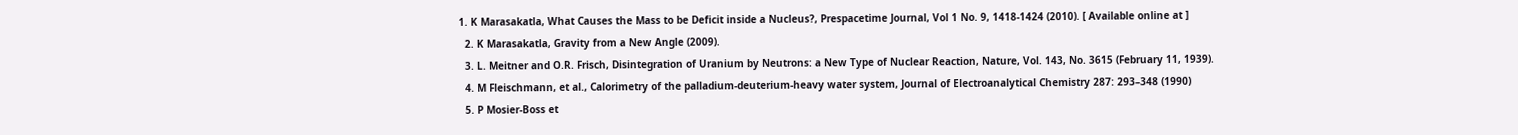1. K Marasakatla, What Causes the Mass to be Deficit inside a Nucleus?, Prespacetime Journal, Vol 1 No. 9, 1418-1424 (2010). [ Available online at ]
  2. K Marasakatla, Gravity from a New Angle (2009).
  3. L. Meitner and O.R. Frisch, Disintegration of Uranium by Neutrons: a New Type of Nuclear Reaction, Nature, Vol. 143, No. 3615 (February 11, 1939).
  4. M Fleischmann, et al., Calorimetry of the palladium-deuterium-heavy water system, Journal of Electroanalytical Chemistry 287: 293–348 (1990)
  5. P Mosier-Boss et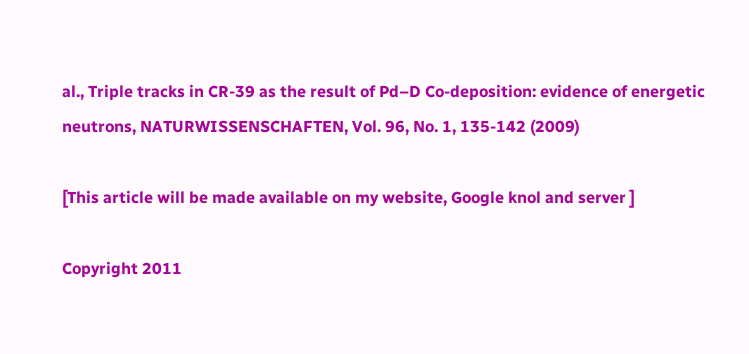al., Triple tracks in CR-39 as the result of Pd–D Co-deposition: evidence of energetic neutrons, NATURWISSENSCHAFTEN, Vol. 96, No. 1, 135-142 (2009)

[This article will be made available on my website, Google knol and server ]

Copyright 2011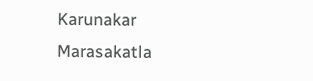Karunakar Marasakatla